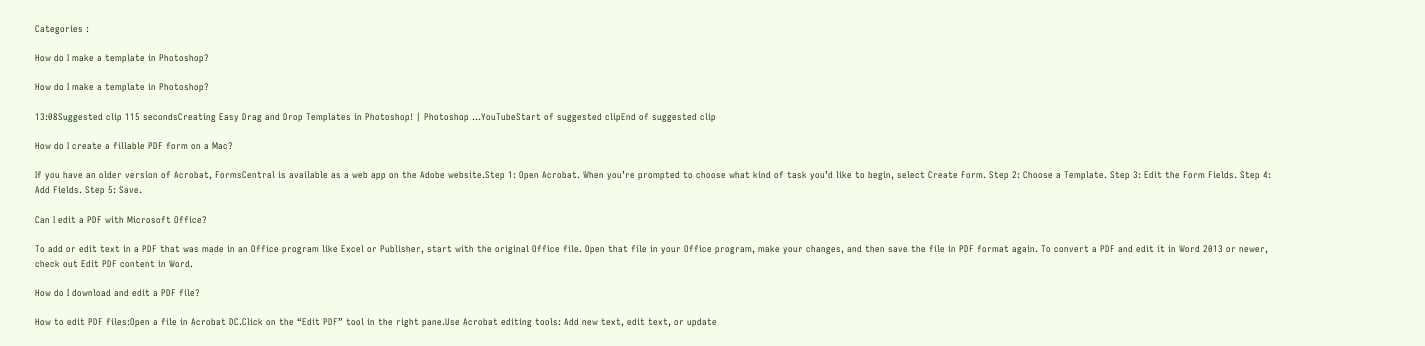Categories :

How do I make a template in Photoshop?

How do I make a template in Photoshop?

13:08Suggested clip 115 secondsCreating Easy Drag and Drop Templates in Photoshop! | Photoshop …YouTubeStart of suggested clipEnd of suggested clip

How do I create a fillable PDF form on a Mac?

If you have an older version of Acrobat, FormsCentral is available as a web app on the Adobe website.Step 1: Open Acrobat. When you’re prompted to choose what kind of task you’d like to begin, select Create Form. Step 2: Choose a Template. Step 3: Edit the Form Fields. Step 4: Add Fields. Step 5: Save.

Can I edit a PDF with Microsoft Office?

To add or edit text in a PDF that was made in an Office program like Excel or Publisher, start with the original Office file. Open that file in your Office program, make your changes, and then save the file in PDF format again. To convert a PDF and edit it in Word 2013 or newer, check out Edit PDF content in Word.

How do I download and edit a PDF file?

How to edit PDF files:Open a file in Acrobat DC.Click on the “Edit PDF” tool in the right pane.Use Acrobat editing tools: Add new text, edit text, or update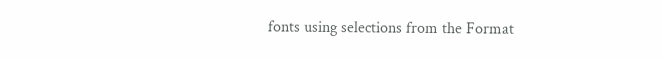fonts using selections from the Format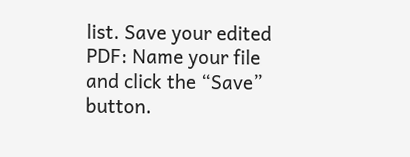list. Save your edited PDF: Name your file and click the “Save” button.